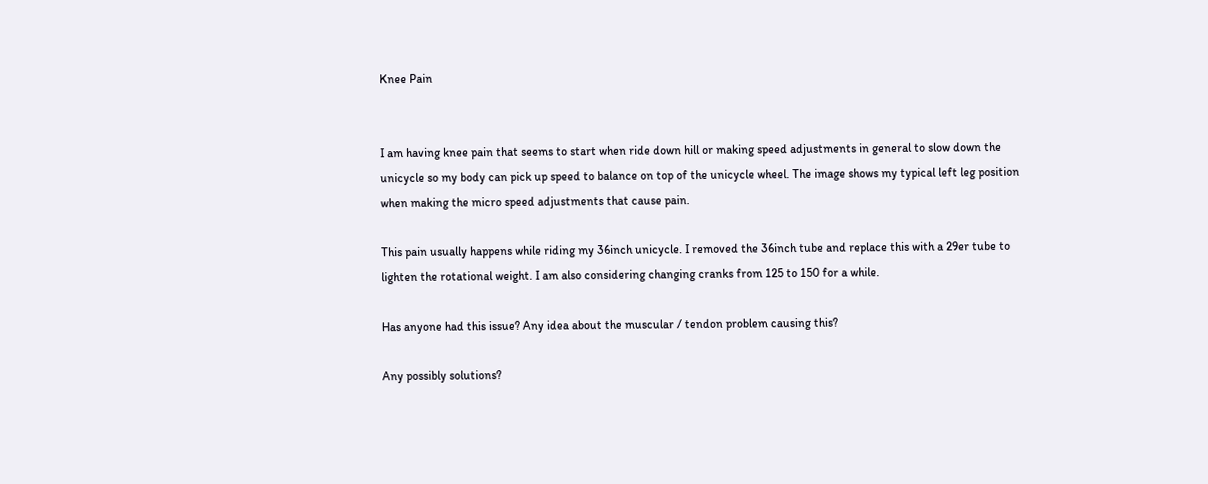Knee Pain


I am having knee pain that seems to start when ride down hill or making speed adjustments in general to slow down the unicycle so my body can pick up speed to balance on top of the unicycle wheel. The image shows my typical left leg position when making the micro speed adjustments that cause pain.

This pain usually happens while riding my 36inch unicycle. I removed the 36inch tube and replace this with a 29er tube to lighten the rotational weight. I am also considering changing cranks from 125 to 150 for a while.

Has anyone had this issue? Any idea about the muscular / tendon problem causing this?

Any possibly solutions?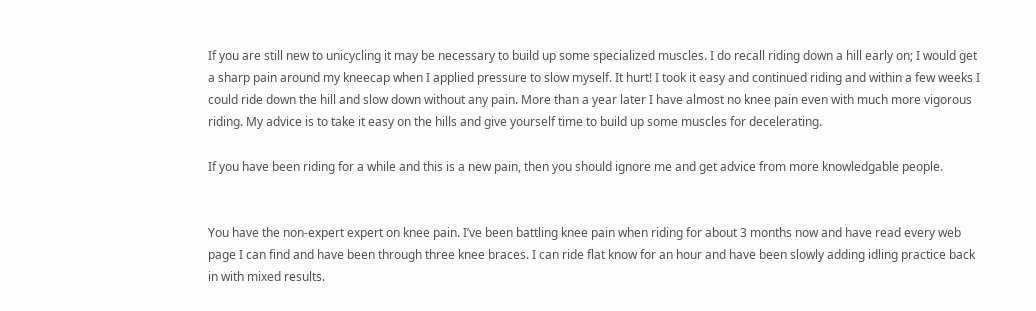If you are still new to unicycling it may be necessary to build up some specialized muscles. I do recall riding down a hill early on; I would get a sharp pain around my kneecap when I applied pressure to slow myself. It hurt! I took it easy and continued riding and within a few weeks I could ride down the hill and slow down without any pain. More than a year later I have almost no knee pain even with much more vigorous riding. My advice is to take it easy on the hills and give yourself time to build up some muscles for decelerating.

If you have been riding for a while and this is a new pain, then you should ignore me and get advice from more knowledgable people.


You have the non-expert expert on knee pain. I’ve been battling knee pain when riding for about 3 months now and have read every web page I can find and have been through three knee braces. I can ride flat know for an hour and have been slowly adding idling practice back in with mixed results.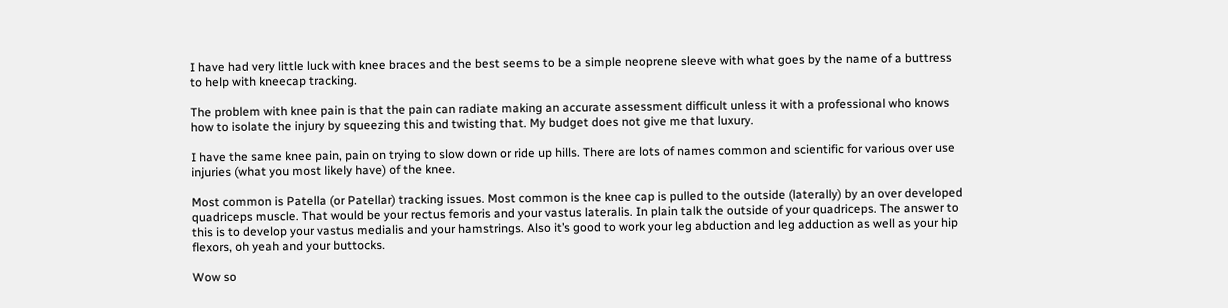I have had very little luck with knee braces and the best seems to be a simple neoprene sleeve with what goes by the name of a buttress to help with kneecap tracking.

The problem with knee pain is that the pain can radiate making an accurate assessment difficult unless it with a professional who knows how to isolate the injury by squeezing this and twisting that. My budget does not give me that luxury.

I have the same knee pain, pain on trying to slow down or ride up hills. There are lots of names common and scientific for various over use injuries (what you most likely have) of the knee.

Most common is Patella (or Patellar) tracking issues. Most common is the knee cap is pulled to the outside (laterally) by an over developed quadriceps muscle. That would be your rectus femoris and your vastus lateralis. In plain talk the outside of your quadriceps. The answer to this is to develop your vastus medialis and your hamstrings. Also it’s good to work your leg abduction and leg adduction as well as your hip flexors, oh yeah and your buttocks.

Wow so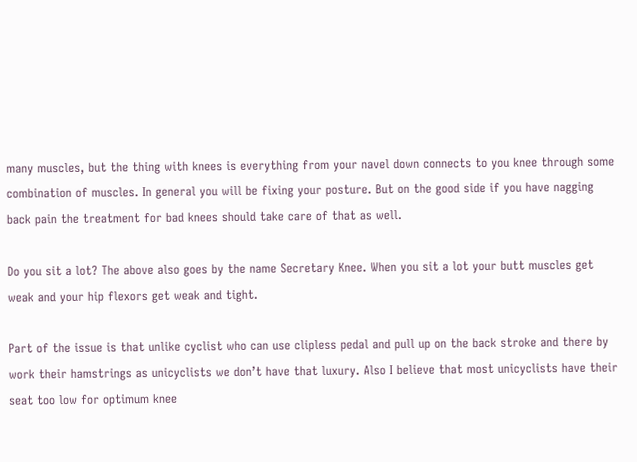many muscles, but the thing with knees is everything from your navel down connects to you knee through some combination of muscles. In general you will be fixing your posture. But on the good side if you have nagging back pain the treatment for bad knees should take care of that as well.

Do you sit a lot? The above also goes by the name Secretary Knee. When you sit a lot your butt muscles get weak and your hip flexors get weak and tight.

Part of the issue is that unlike cyclist who can use clipless pedal and pull up on the back stroke and there by work their hamstrings as unicyclists we don’t have that luxury. Also I believe that most unicyclists have their seat too low for optimum knee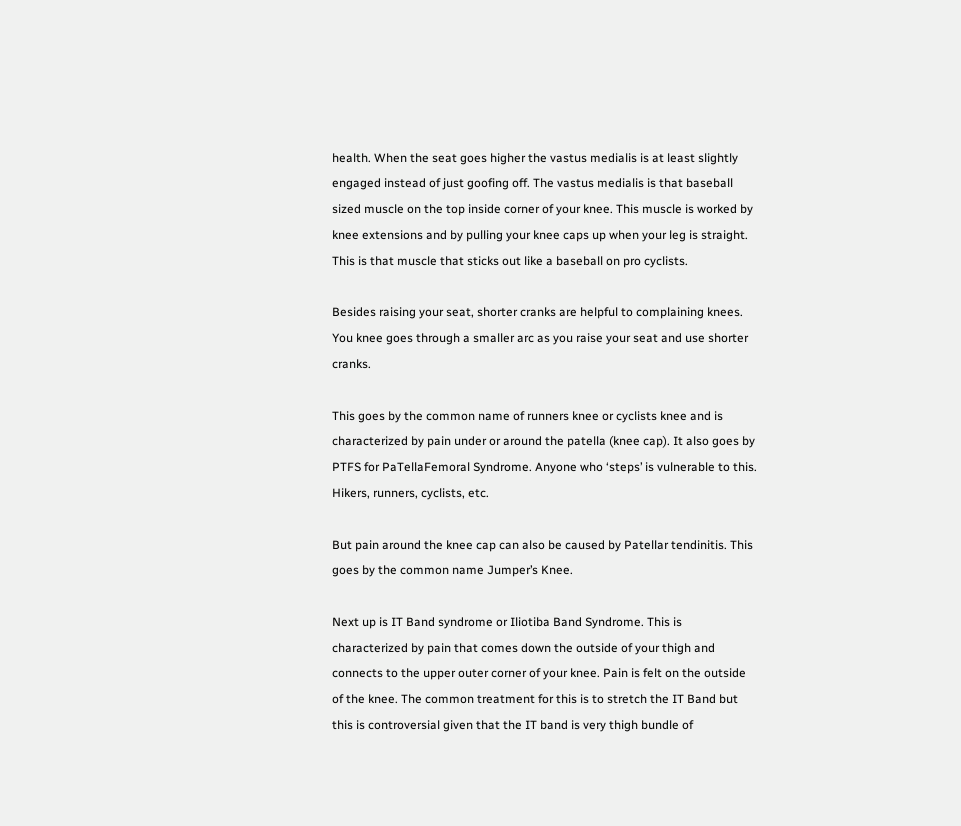health. When the seat goes higher the vastus medialis is at least slightly engaged instead of just goofing off. The vastus medialis is that baseball sized muscle on the top inside corner of your knee. This muscle is worked by knee extensions and by pulling your knee caps up when your leg is straight. This is that muscle that sticks out like a baseball on pro cyclists.

Besides raising your seat, shorter cranks are helpful to complaining knees. You knee goes through a smaller arc as you raise your seat and use shorter cranks.

This goes by the common name of runners knee or cyclists knee and is characterized by pain under or around the patella (knee cap). It also goes by PTFS for PaTellaFemoral Syndrome. Anyone who ‘steps’ is vulnerable to this. Hikers, runners, cyclists, etc.

But pain around the knee cap can also be caused by Patellar tendinitis. This goes by the common name Jumper’s Knee.

Next up is IT Band syndrome or Iliotiba Band Syndrome. This is characterized by pain that comes down the outside of your thigh and connects to the upper outer corner of your knee. Pain is felt on the outside of the knee. The common treatment for this is to stretch the IT Band but this is controversial given that the IT band is very thigh bundle of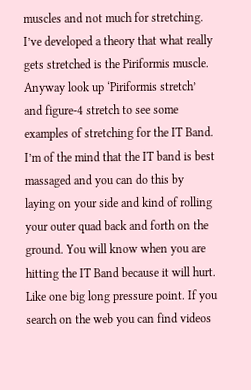muscles and not much for stretching. I’ve developed a theory that what really gets stretched is the Piriformis muscle. Anyway look up ‘Piriformis stretch’ and figure-4 stretch to see some examples of stretching for the IT Band. I’m of the mind that the IT band is best massaged and you can do this by laying on your side and kind of rolling your outer quad back and forth on the ground. You will know when you are hitting the IT Band because it will hurt. Like one big long pressure point. If you search on the web you can find videos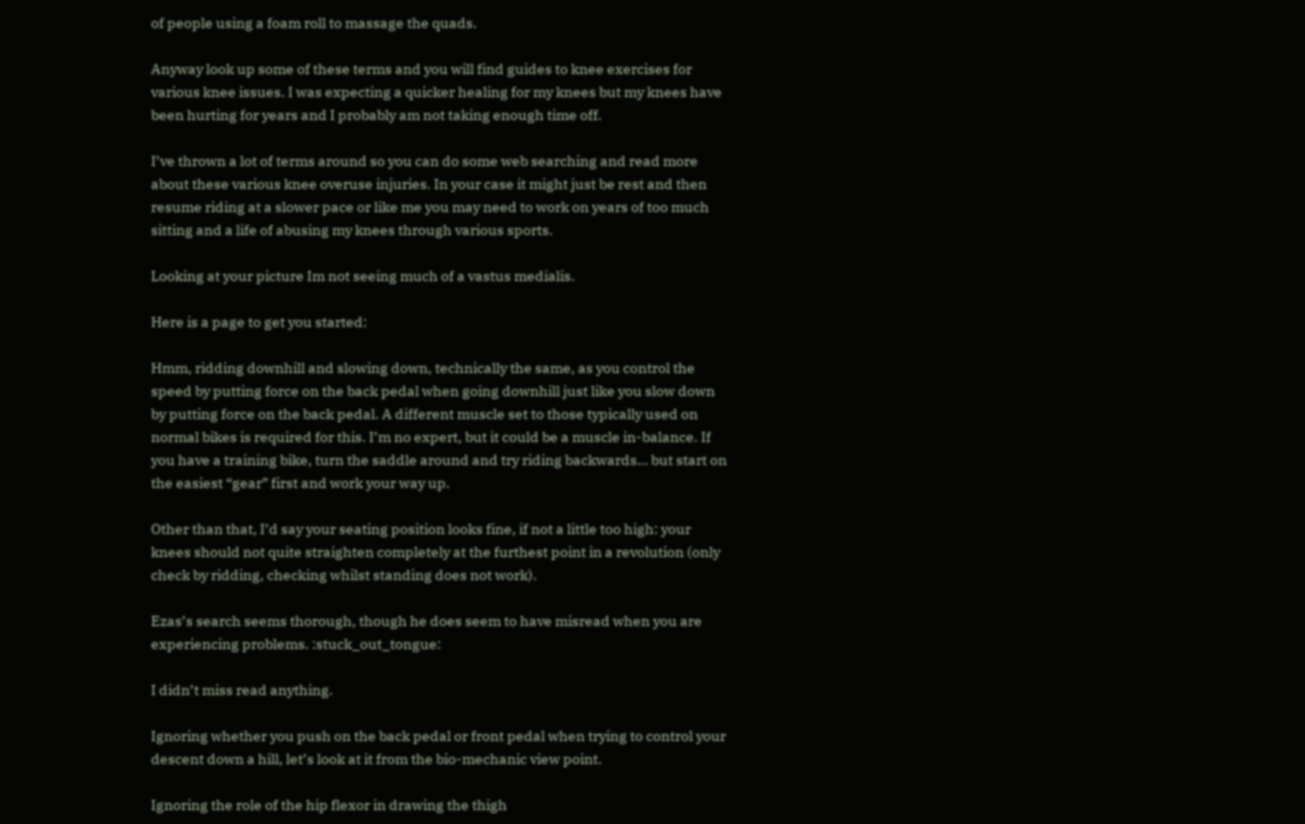of people using a foam roll to massage the quads.

Anyway look up some of these terms and you will find guides to knee exercises for various knee issues. I was expecting a quicker healing for my knees but my knees have been hurting for years and I probably am not taking enough time off.

I’ve thrown a lot of terms around so you can do some web searching and read more about these various knee overuse injuries. In your case it might just be rest and then resume riding at a slower pace or like me you may need to work on years of too much sitting and a life of abusing my knees through various sports.

Looking at your picture Im not seeing much of a vastus medialis.

Here is a page to get you started:

Hmm, ridding downhill and slowing down, technically the same, as you control the speed by putting force on the back pedal when going downhill just like you slow down by putting force on the back pedal. A different muscle set to those typically used on normal bikes is required for this. I’m no expert, but it could be a muscle in-balance. If you have a training bike, turn the saddle around and try riding backwards… but start on the easiest “gear” first and work your way up.

Other than that, I’d say your seating position looks fine, if not a little too high: your knees should not quite straighten completely at the furthest point in a revolution (only check by ridding, checking whilst standing does not work).

Ezas’s search seems thorough, though he does seem to have misread when you are experiencing problems. :stuck_out_tongue:

I didn’t miss read anything.

Ignoring whether you push on the back pedal or front pedal when trying to control your descent down a hill, let’s look at it from the bio-mechanic view point.

Ignoring the role of the hip flexor in drawing the thigh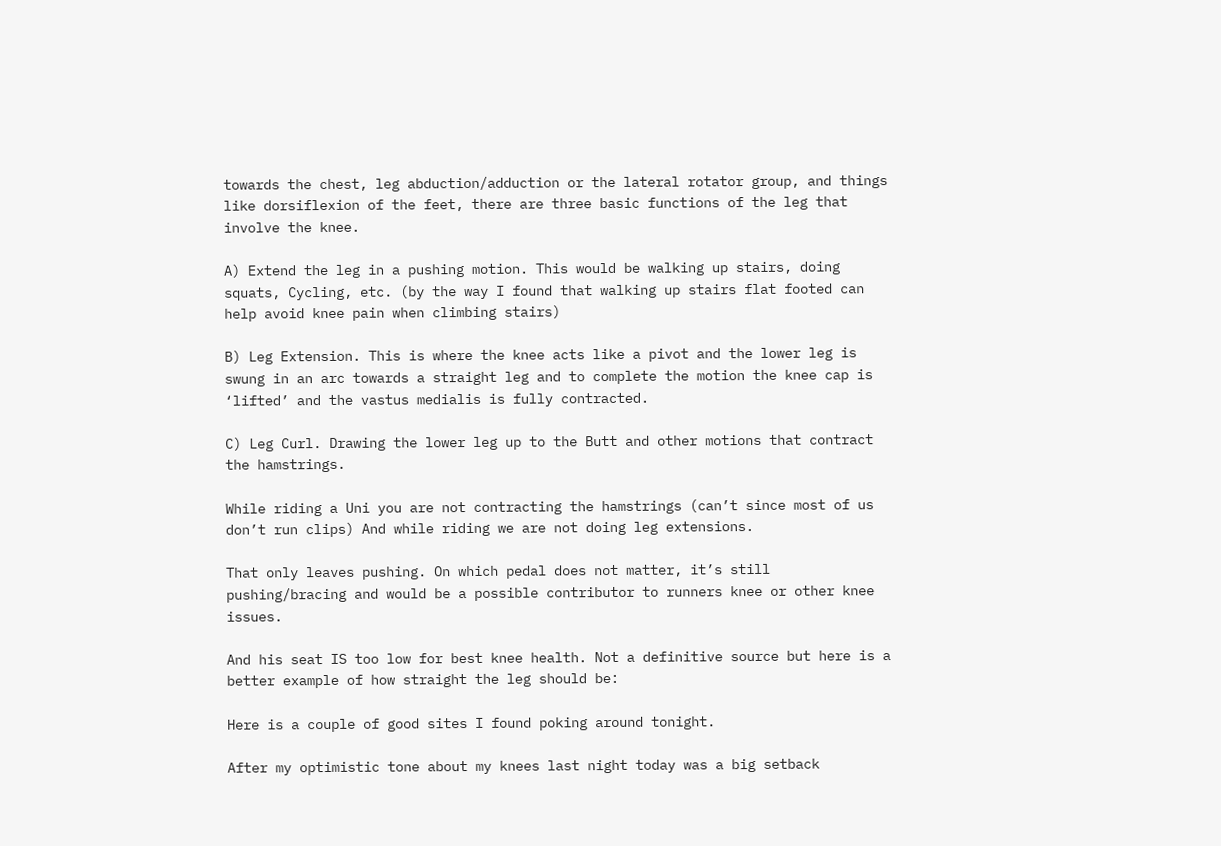towards the chest, leg abduction/adduction or the lateral rotator group, and things like dorsiflexion of the feet, there are three basic functions of the leg that involve the knee.

A) Extend the leg in a pushing motion. This would be walking up stairs, doing squats, Cycling, etc. (by the way I found that walking up stairs flat footed can help avoid knee pain when climbing stairs)

B) Leg Extension. This is where the knee acts like a pivot and the lower leg is swung in an arc towards a straight leg and to complete the motion the knee cap is ‘lifted’ and the vastus medialis is fully contracted.

C) Leg Curl. Drawing the lower leg up to the Butt and other motions that contract the hamstrings.

While riding a Uni you are not contracting the hamstrings (can’t since most of us don’t run clips) And while riding we are not doing leg extensions.

That only leaves pushing. On which pedal does not matter, it’s still pushing/bracing and would be a possible contributor to runners knee or other knee issues.

And his seat IS too low for best knee health. Not a definitive source but here is a better example of how straight the leg should be:

Here is a couple of good sites I found poking around tonight.

After my optimistic tone about my knees last night today was a big setback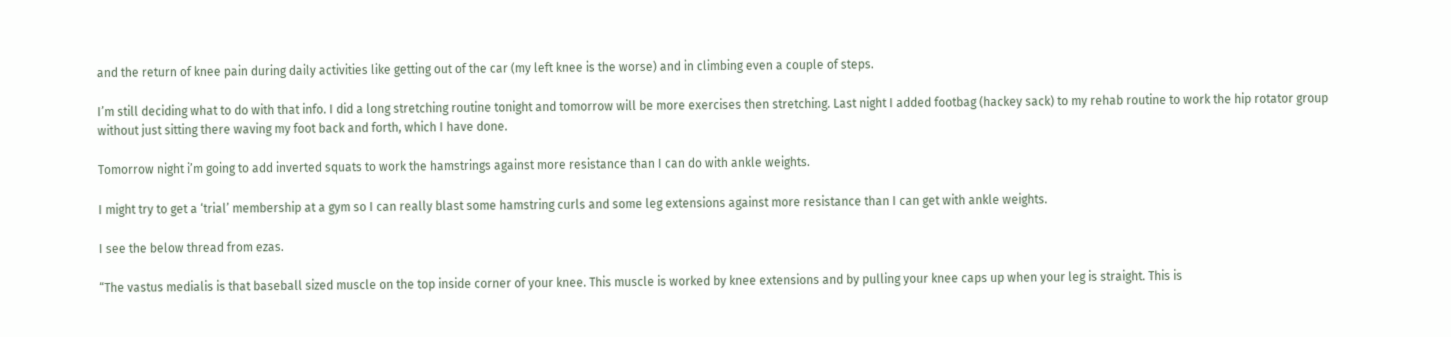and the return of knee pain during daily activities like getting out of the car (my left knee is the worse) and in climbing even a couple of steps.

I’m still deciding what to do with that info. I did a long stretching routine tonight and tomorrow will be more exercises then stretching. Last night I added footbag (hackey sack) to my rehab routine to work the hip rotator group without just sitting there waving my foot back and forth, which I have done.

Tomorrow night i’m going to add inverted squats to work the hamstrings against more resistance than I can do with ankle weights.

I might try to get a ‘trial’ membership at a gym so I can really blast some hamstring curls and some leg extensions against more resistance than I can get with ankle weights.

I see the below thread from ezas.

“The vastus medialis is that baseball sized muscle on the top inside corner of your knee. This muscle is worked by knee extensions and by pulling your knee caps up when your leg is straight. This is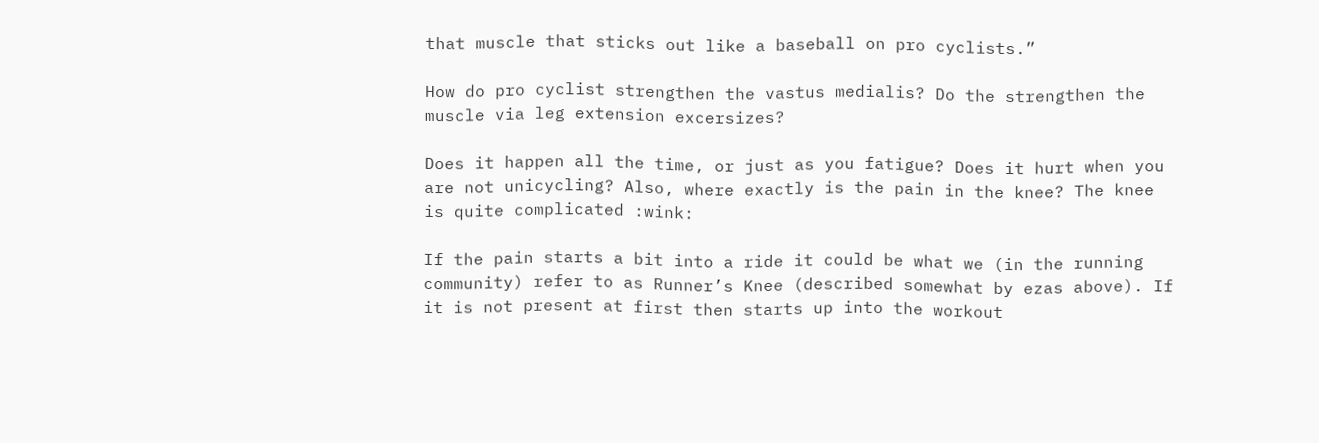that muscle that sticks out like a baseball on pro cyclists.”

How do pro cyclist strengthen the vastus medialis? Do the strengthen the muscle via leg extension excersizes?

Does it happen all the time, or just as you fatigue? Does it hurt when you are not unicycling? Also, where exactly is the pain in the knee? The knee is quite complicated :wink:

If the pain starts a bit into a ride it could be what we (in the running community) refer to as Runner’s Knee (described somewhat by ezas above). If it is not present at first then starts up into the workout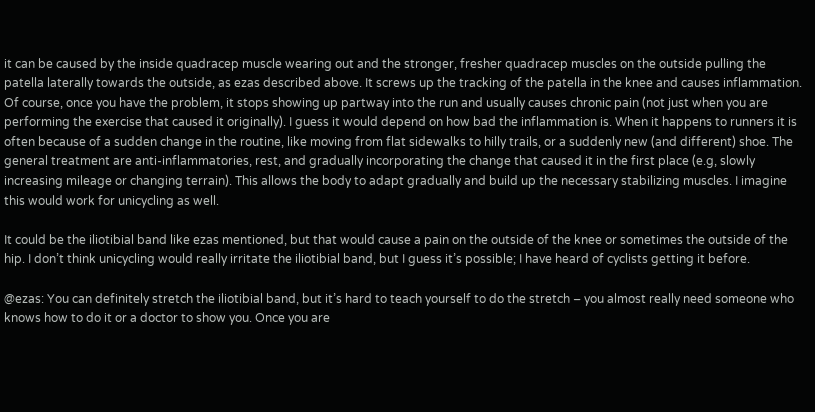it can be caused by the inside quadracep muscle wearing out and the stronger, fresher quadracep muscles on the outside pulling the patella laterally towards the outside, as ezas described above. It screws up the tracking of the patella in the knee and causes inflammation. Of course, once you have the problem, it stops showing up partway into the run and usually causes chronic pain (not just when you are performing the exercise that caused it originally). I guess it would depend on how bad the inflammation is. When it happens to runners it is often because of a sudden change in the routine, like moving from flat sidewalks to hilly trails, or a suddenly new (and different) shoe. The general treatment are anti-inflammatories, rest, and gradually incorporating the change that caused it in the first place (e.g, slowly increasing mileage or changing terrain). This allows the body to adapt gradually and build up the necessary stabilizing muscles. I imagine this would work for unicycling as well.

It could be the iliotibial band like ezas mentioned, but that would cause a pain on the outside of the knee or sometimes the outside of the hip. I don’t think unicycling would really irritate the iliotibial band, but I guess it’s possible; I have heard of cyclists getting it before.

@ezas: You can definitely stretch the iliotibial band, but it’s hard to teach yourself to do the stretch – you almost really need someone who knows how to do it or a doctor to show you. Once you are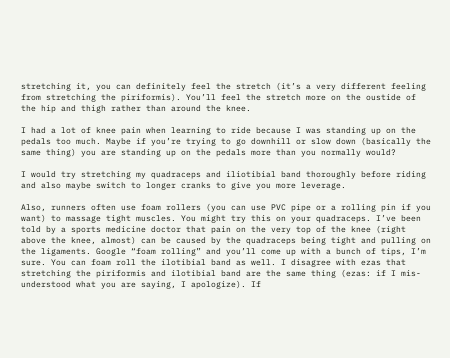stretching it, you can definitely feel the stretch (it’s a very different feeling from stretching the piriformis). You’ll feel the stretch more on the oustide of the hip and thigh rather than around the knee.

I had a lot of knee pain when learning to ride because I was standing up on the pedals too much. Maybe if you’re trying to go downhill or slow down (basically the same thing) you are standing up on the pedals more than you normally would?

I would try stretching my quadraceps and iliotibial band thoroughly before riding and also maybe switch to longer cranks to give you more leverage.

Also, runners often use foam rollers (you can use PVC pipe or a rolling pin if you want) to massage tight muscles. You might try this on your quadraceps. I’ve been told by a sports medicine doctor that pain on the very top of the knee (right above the knee, almost) can be caused by the quadraceps being tight and pulling on the ligaments. Google “foam rolling” and you’ll come up with a bunch of tips, I’m sure. You can foam roll the ilotibial band as well. I disagree with ezas that stretching the piriformis and ilotibial band are the same thing (ezas: if I mis-understood what you are saying, I apologize). If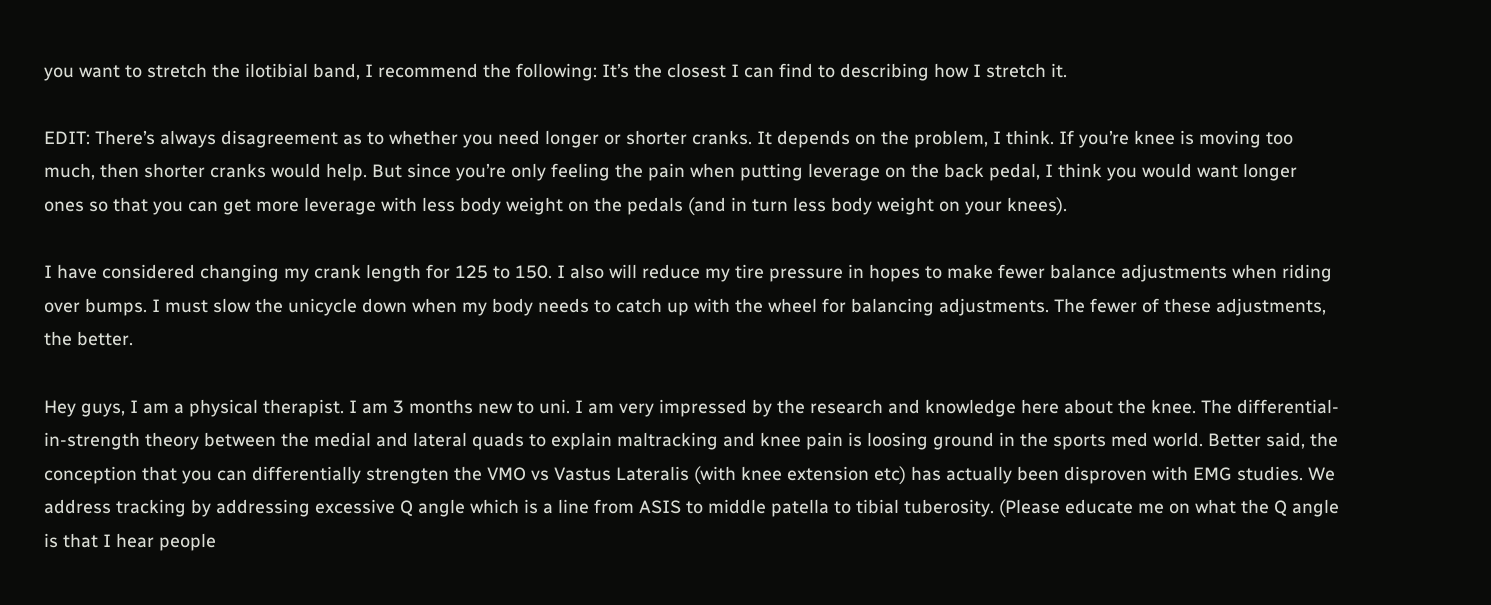you want to stretch the ilotibial band, I recommend the following: It’s the closest I can find to describing how I stretch it.

EDIT: There’s always disagreement as to whether you need longer or shorter cranks. It depends on the problem, I think. If you’re knee is moving too much, then shorter cranks would help. But since you’re only feeling the pain when putting leverage on the back pedal, I think you would want longer ones so that you can get more leverage with less body weight on the pedals (and in turn less body weight on your knees).

I have considered changing my crank length for 125 to 150. I also will reduce my tire pressure in hopes to make fewer balance adjustments when riding over bumps. I must slow the unicycle down when my body needs to catch up with the wheel for balancing adjustments. The fewer of these adjustments, the better.

Hey guys, I am a physical therapist. I am 3 months new to uni. I am very impressed by the research and knowledge here about the knee. The differential-in-strength theory between the medial and lateral quads to explain maltracking and knee pain is loosing ground in the sports med world. Better said, the conception that you can differentially strengten the VMO vs Vastus Lateralis (with knee extension etc) has actually been disproven with EMG studies. We address tracking by addressing excessive Q angle which is a line from ASIS to middle patella to tibial tuberosity. (Please educate me on what the Q angle is that I hear people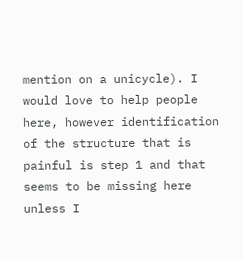mention on a unicycle). I would love to help people here, however identification of the structure that is painful is step 1 and that seems to be missing here unless I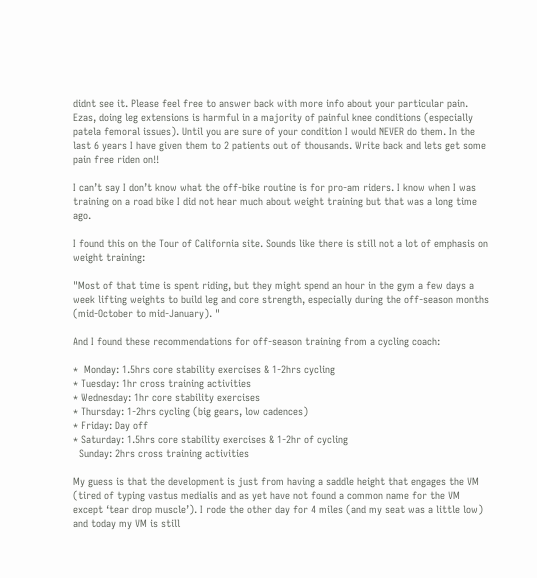didnt see it. Please feel free to answer back with more info about your particular pain. Ezas, doing leg extensions is harmful in a majority of painful knee conditions (especially patela femoral issues). Until you are sure of your condition I would NEVER do them. In the last 6 years I have given them to 2 patients out of thousands. Write back and lets get some pain free riden on!!

I can’t say I don’t know what the off-bike routine is for pro-am riders. I know when I was training on a road bike I did not hear much about weight training but that was a long time ago.

I found this on the Tour of California site. Sounds like there is still not a lot of emphasis on weight training:

"Most of that time is spent riding, but they might spend an hour in the gym a few days a week lifting weights to build leg and core strength, especially during the off-season months (mid-October to mid-January). "

And I found these recommendations for off-season training from a cycling coach:

*  Monday: 1.5hrs core stability exercises & 1-2hrs cycling
* Tuesday: 1hr cross training activities
* Wednesday: 1hr core stability exercises
* Thursday: 1-2hrs cycling (big gears, low cadences)
* Friday: Day off
* Saturday: 1.5hrs core stability exercises & 1-2hr of cycling
  Sunday: 2hrs cross training activities

My guess is that the development is just from having a saddle height that engages the VM (tired of typing vastus medialis and as yet have not found a common name for the VM except ‘tear drop muscle’). I rode the other day for 4 miles (and my seat was a little low) and today my VM is still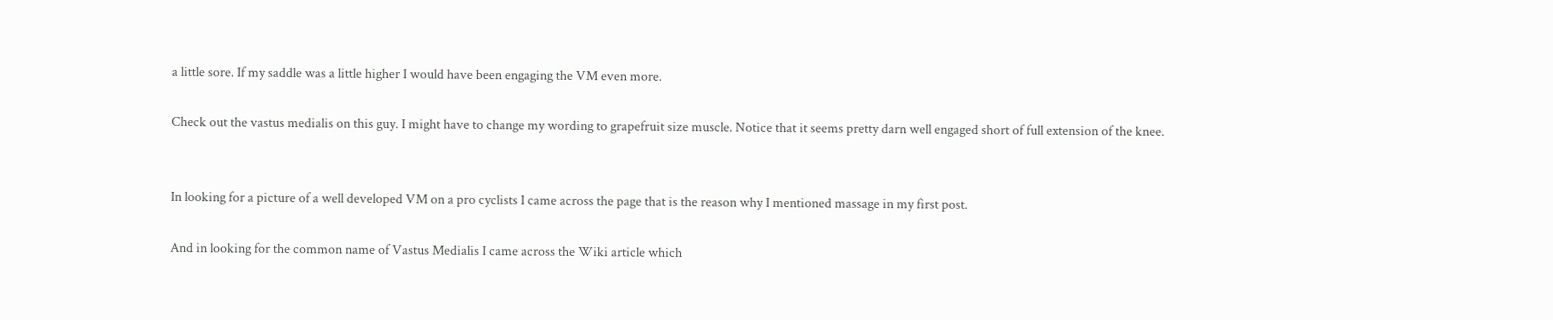a little sore. If my saddle was a little higher I would have been engaging the VM even more.

Check out the vastus medialis on this guy. I might have to change my wording to grapefruit size muscle. Notice that it seems pretty darn well engaged short of full extension of the knee.


In looking for a picture of a well developed VM on a pro cyclists I came across the page that is the reason why I mentioned massage in my first post.

And in looking for the common name of Vastus Medialis I came across the Wiki article which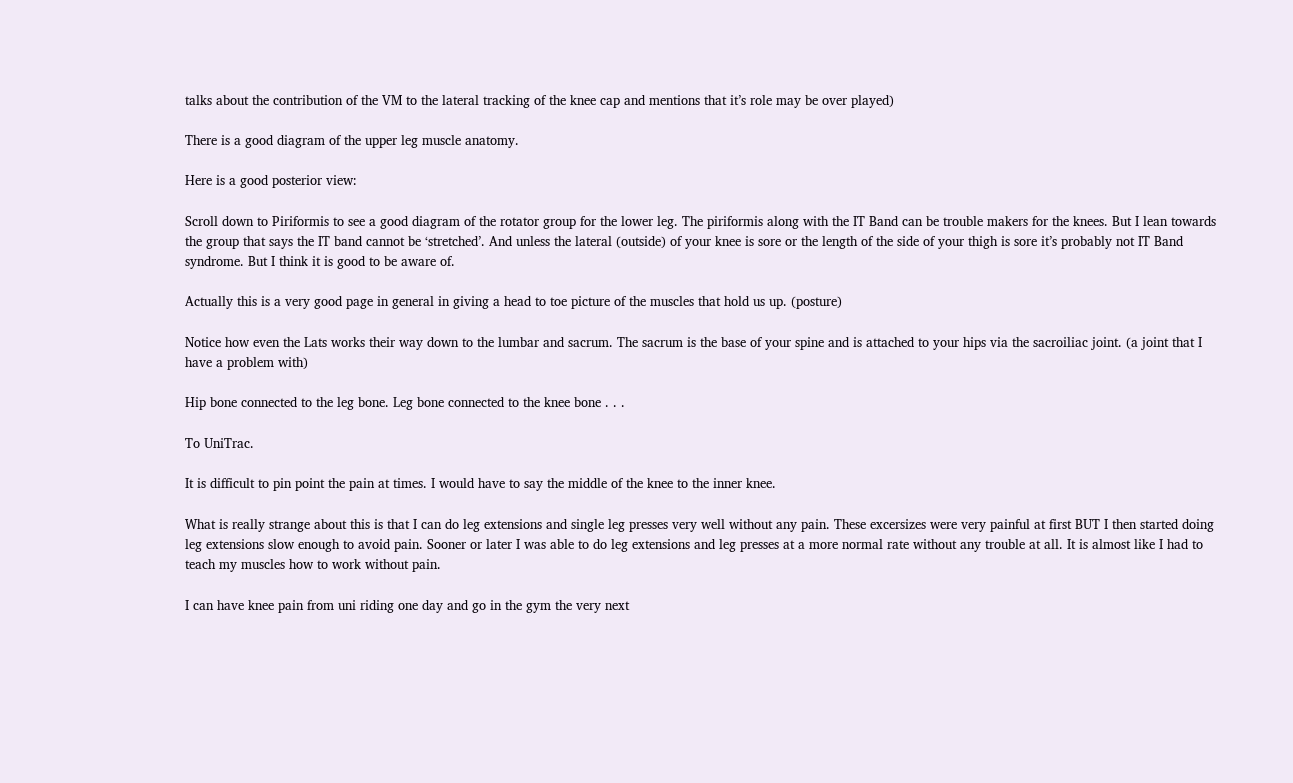talks about the contribution of the VM to the lateral tracking of the knee cap and mentions that it’s role may be over played)

There is a good diagram of the upper leg muscle anatomy.

Here is a good posterior view:

Scroll down to Piriformis to see a good diagram of the rotator group for the lower leg. The piriformis along with the IT Band can be trouble makers for the knees. But I lean towards the group that says the IT band cannot be ‘stretched’. And unless the lateral (outside) of your knee is sore or the length of the side of your thigh is sore it’s probably not IT Band syndrome. But I think it is good to be aware of.

Actually this is a very good page in general in giving a head to toe picture of the muscles that hold us up. (posture)

Notice how even the Lats works their way down to the lumbar and sacrum. The sacrum is the base of your spine and is attached to your hips via the sacroiliac joint. (a joint that I have a problem with)

Hip bone connected to the leg bone. Leg bone connected to the knee bone . . .

To UniTrac.

It is difficult to pin point the pain at times. I would have to say the middle of the knee to the inner knee.

What is really strange about this is that I can do leg extensions and single leg presses very well without any pain. These excersizes were very painful at first BUT I then started doing leg extensions slow enough to avoid pain. Sooner or later I was able to do leg extensions and leg presses at a more normal rate without any trouble at all. It is almost like I had to teach my muscles how to work without pain.

I can have knee pain from uni riding one day and go in the gym the very next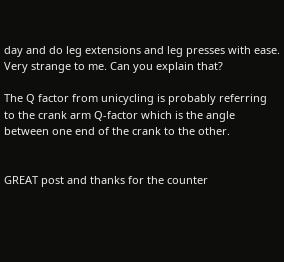day and do leg extensions and leg presses with ease. Very strange to me. Can you explain that?

The Q factor from unicycling is probably referring to the crank arm Q-factor which is the angle between one end of the crank to the other.


GREAT post and thanks for the counter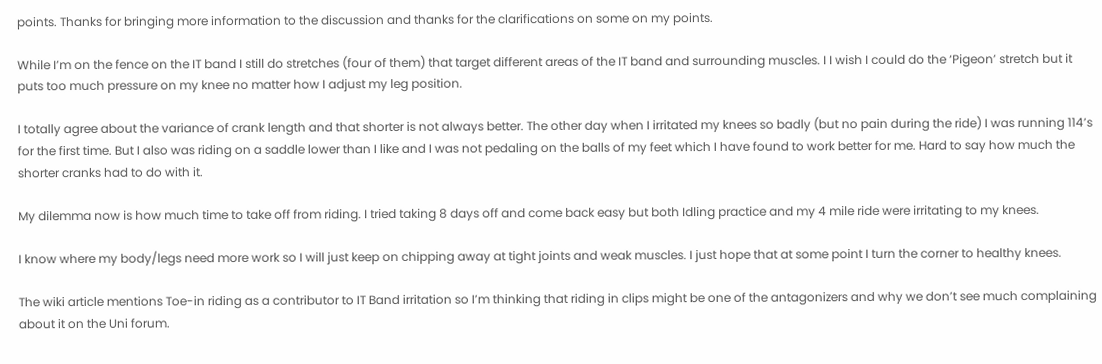points. Thanks for bringing more information to the discussion and thanks for the clarifications on some on my points.

While I’m on the fence on the IT band I still do stretches (four of them) that target different areas of the IT band and surrounding muscles. I I wish I could do the ‘Pigeon’ stretch but it puts too much pressure on my knee no matter how I adjust my leg position.

I totally agree about the variance of crank length and that shorter is not always better. The other day when I irritated my knees so badly (but no pain during the ride) I was running 114’s for the first time. But I also was riding on a saddle lower than I like and I was not pedaling on the balls of my feet which I have found to work better for me. Hard to say how much the shorter cranks had to do with it.

My dilemma now is how much time to take off from riding. I tried taking 8 days off and come back easy but both Idling practice and my 4 mile ride were irritating to my knees.

I know where my body/legs need more work so I will just keep on chipping away at tight joints and weak muscles. I just hope that at some point I turn the corner to healthy knees.

The wiki article mentions Toe-in riding as a contributor to IT Band irritation so I’m thinking that riding in clips might be one of the antagonizers and why we don’t see much complaining about it on the Uni forum.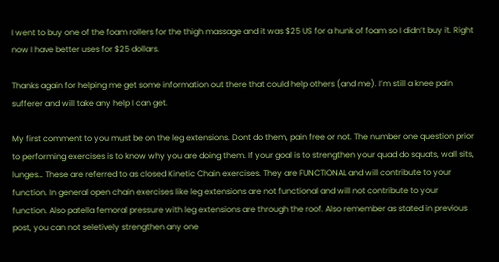I went to buy one of the foam rollers for the thigh massage and it was $25 US for a hunk of foam so I didn’t buy it. Right now I have better uses for $25 dollars.

Thanks again for helping me get some information out there that could help others (and me). I’m still a knee pain sufferer and will take any help I can get.

My first comment to you must be on the leg extensions. Dont do them, pain free or not. The number one question prior to performing exercises is to know why you are doing them. If your goal is to strengthen your quad do squats, wall sits, lunges… These are referred to as closed Kinetic Chain exercises. They are FUNCTIONAL and will contribute to your function. In general open chain exercises like leg extensions are not functional and will not contribute to your function. Also patella femoral pressure with leg extensions are through the roof. Also remember as stated in previous post, you can not seletively strengthen any one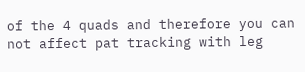of the 4 quads and therefore you can not affect pat tracking with leg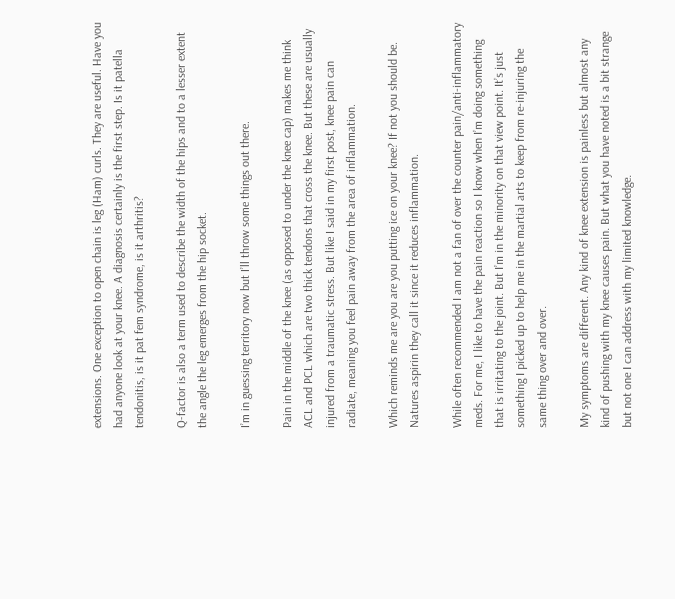extensions. One exception to open chain is leg (Ham) curls. They are useful. Have you had anyone look at your knee. A diagnosis certainly is the first step. Is it patella tendonitis, is it pat fem syndrome, is it arthritis?

Q-factor is also a term used to describe the width of the hips and to a lesser extent the angle the leg emerges from the hip socket.

I’m in guessing territory now but I’ll throw some things out there.

Pain in the middle of the knee (as opposed to under the knee cap) makes me think ACL and PCL which are two thick tendons that cross the knee. But these are usually injured from a traumatic stress. But like I said in my first post, knee pain can radiate, meaning you feel pain away from the area of inflammation.

Which reminds me are you are you putting ice on your knee? If not you should be. Natures aspirin they call it since it reduces inflammation.

While often recommended I am not a fan of over the counter pain/anti-inflammatory meds. For me, I like to have the pain reaction so I know when I’m doing something that is irritating to the joint. But I’m in the minority on that view point. It’s just something I picked up to help me in the martial arts to keep from re-injuring the same thing over and over.

My symptoms are different. Any kind of knee extension is painless but almost any kind of pushing with my knee causes pain. But what you have noted is a bit strange but not one I can address with my limited knowledge.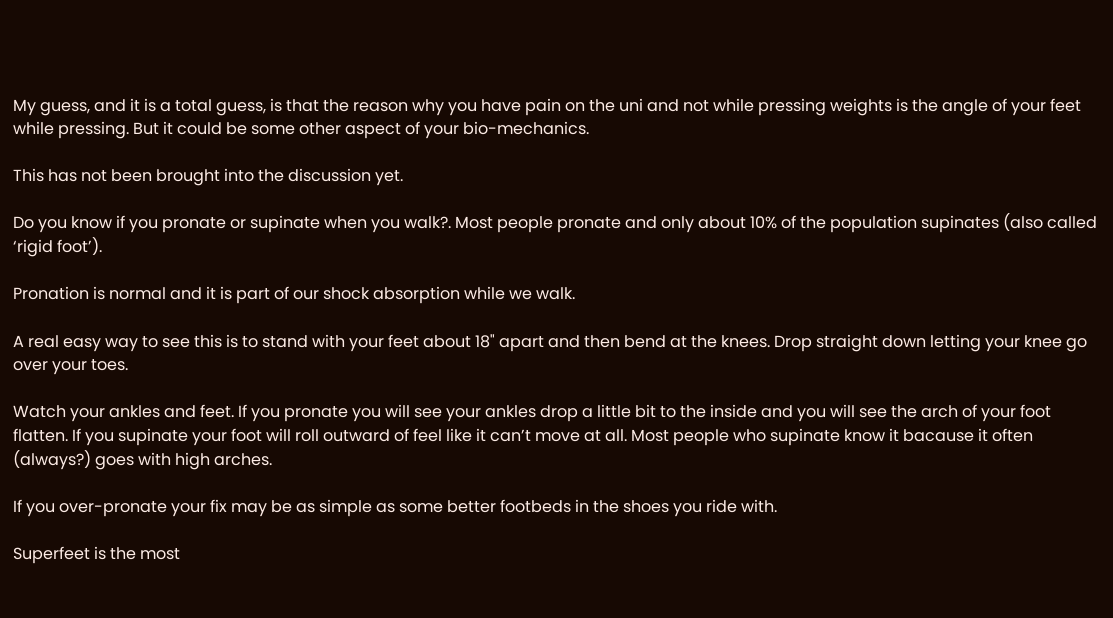My guess, and it is a total guess, is that the reason why you have pain on the uni and not while pressing weights is the angle of your feet while pressing. But it could be some other aspect of your bio-mechanics.

This has not been brought into the discussion yet.

Do you know if you pronate or supinate when you walk?. Most people pronate and only about 10% of the population supinates (also called ‘rigid foot’).

Pronation is normal and it is part of our shock absorption while we walk.

A real easy way to see this is to stand with your feet about 18" apart and then bend at the knees. Drop straight down letting your knee go over your toes.

Watch your ankles and feet. If you pronate you will see your ankles drop a little bit to the inside and you will see the arch of your foot flatten. If you supinate your foot will roll outward of feel like it can’t move at all. Most people who supinate know it bacause it often (always?) goes with high arches.

If you over-pronate your fix may be as simple as some better footbeds in the shoes you ride with.

Superfeet is the most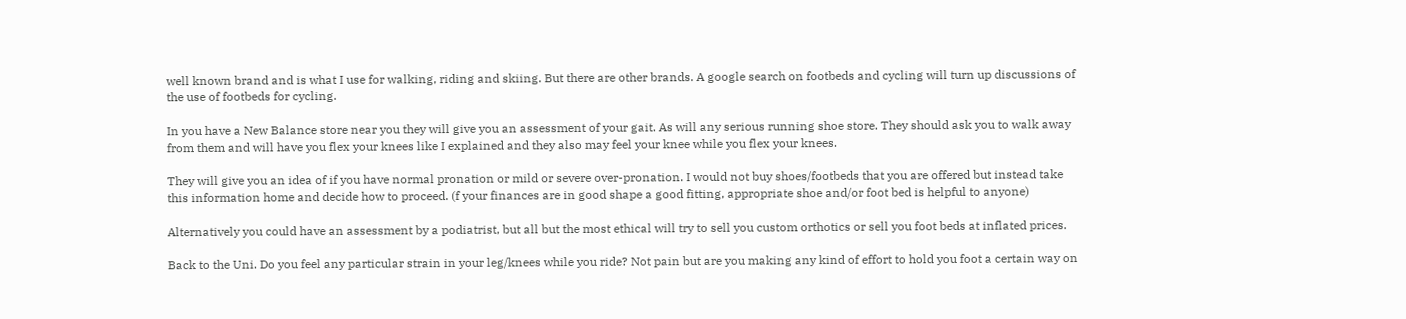well known brand and is what I use for walking, riding and skiing. But there are other brands. A google search on footbeds and cycling will turn up discussions of the use of footbeds for cycling.

In you have a New Balance store near you they will give you an assessment of your gait. As will any serious running shoe store. They should ask you to walk away from them and will have you flex your knees like I explained and they also may feel your knee while you flex your knees.

They will give you an idea of if you have normal pronation or mild or severe over-pronation. I would not buy shoes/footbeds that you are offered but instead take this information home and decide how to proceed. (f your finances are in good shape a good fitting, appropriate shoe and/or foot bed is helpful to anyone)

Alternatively you could have an assessment by a podiatrist, but all but the most ethical will try to sell you custom orthotics or sell you foot beds at inflated prices.

Back to the Uni. Do you feel any particular strain in your leg/knees while you ride? Not pain but are you making any kind of effort to hold you foot a certain way on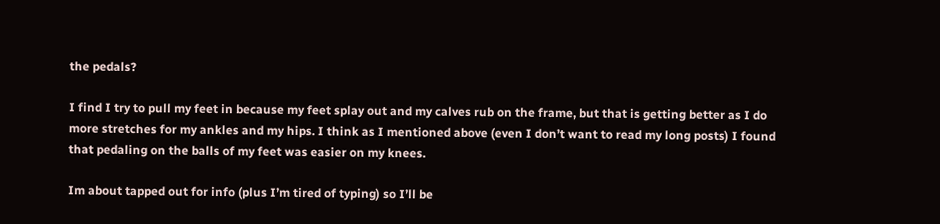the pedals?

I find I try to pull my feet in because my feet splay out and my calves rub on the frame, but that is getting better as I do more stretches for my ankles and my hips. I think as I mentioned above (even I don’t want to read my long posts) I found that pedaling on the balls of my feet was easier on my knees.

Im about tapped out for info (plus I’m tired of typing) so I’ll be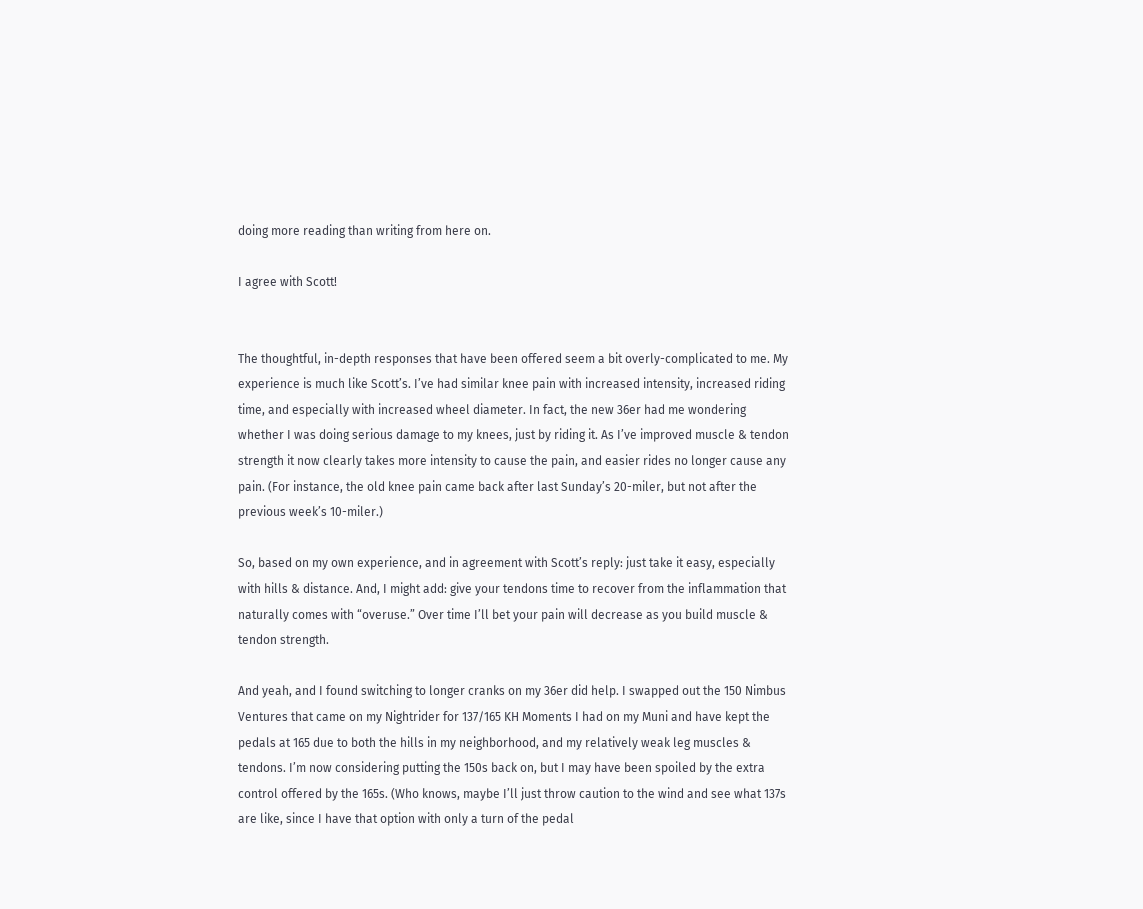doing more reading than writing from here on.

I agree with Scott!


The thoughtful, in-depth responses that have been offered seem a bit overly-complicated to me. My experience is much like Scott’s. I’ve had similar knee pain with increased intensity, increased riding time, and especially with increased wheel diameter. In fact, the new 36er had me wondering whether I was doing serious damage to my knees, just by riding it. As I’ve improved muscle & tendon strength it now clearly takes more intensity to cause the pain, and easier rides no longer cause any pain. (For instance, the old knee pain came back after last Sunday’s 20-miler, but not after the previous week’s 10-miler.)

So, based on my own experience, and in agreement with Scott’s reply: just take it easy, especially with hills & distance. And, I might add: give your tendons time to recover from the inflammation that naturally comes with “overuse.” Over time I’ll bet your pain will decrease as you build muscle & tendon strength.

And yeah, and I found switching to longer cranks on my 36er did help. I swapped out the 150 Nimbus Ventures that came on my Nightrider for 137/165 KH Moments I had on my Muni and have kept the pedals at 165 due to both the hills in my neighborhood, and my relatively weak leg muscles & tendons. I’m now considering putting the 150s back on, but I may have been spoiled by the extra control offered by the 165s. (Who knows, maybe I’ll just throw caution to the wind and see what 137s are like, since I have that option with only a turn of the pedal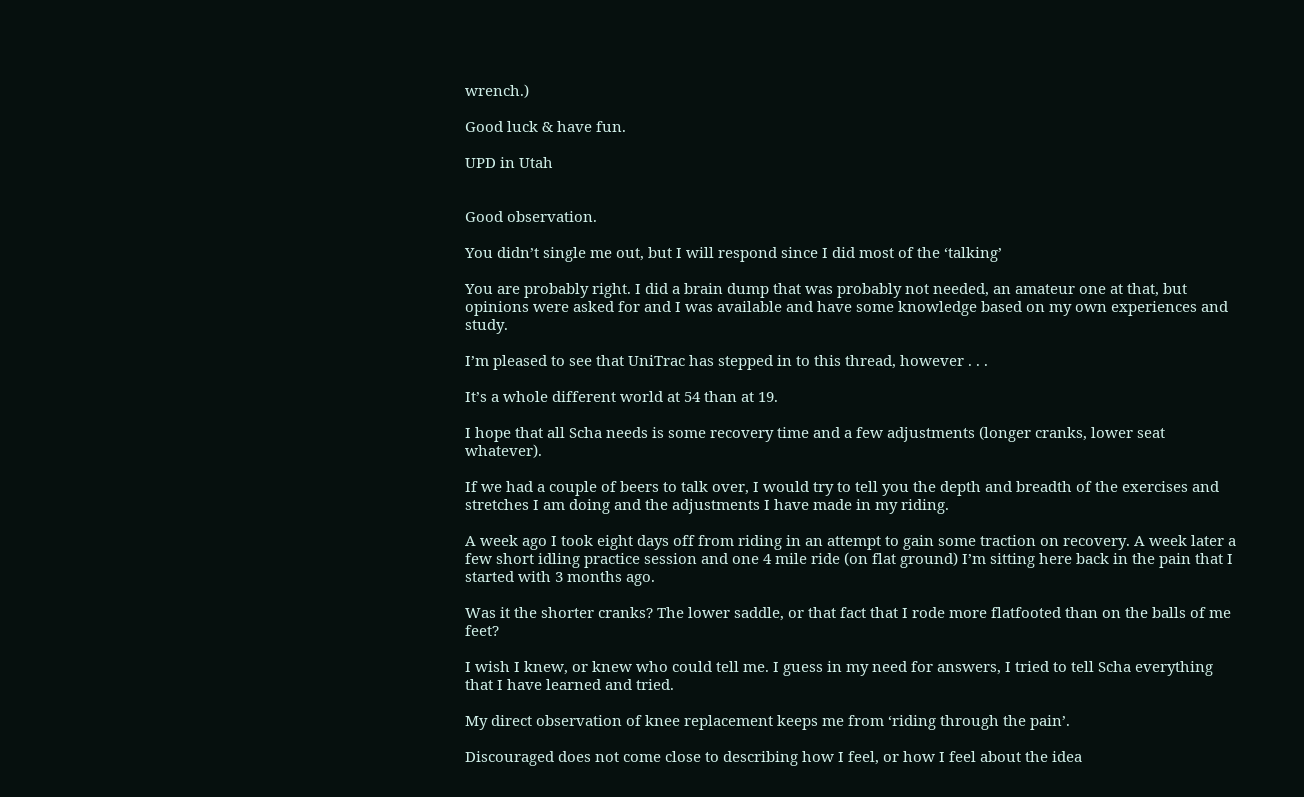wrench.)

Good luck & have fun.

UPD in Utah


Good observation.

You didn’t single me out, but I will respond since I did most of the ‘talking’

You are probably right. I did a brain dump that was probably not needed, an amateur one at that, but opinions were asked for and I was available and have some knowledge based on my own experiences and study.

I’m pleased to see that UniTrac has stepped in to this thread, however . . .

It’s a whole different world at 54 than at 19.

I hope that all Scha needs is some recovery time and a few adjustments (longer cranks, lower seat whatever).

If we had a couple of beers to talk over, I would try to tell you the depth and breadth of the exercises and stretches I am doing and the adjustments I have made in my riding.

A week ago I took eight days off from riding in an attempt to gain some traction on recovery. A week later a few short idling practice session and one 4 mile ride (on flat ground) I’m sitting here back in the pain that I started with 3 months ago.

Was it the shorter cranks? The lower saddle, or that fact that I rode more flatfooted than on the balls of me feet?

I wish I knew, or knew who could tell me. I guess in my need for answers, I tried to tell Scha everything that I have learned and tried.

My direct observation of knee replacement keeps me from ‘riding through the pain’.

Discouraged does not come close to describing how I feel, or how I feel about the idea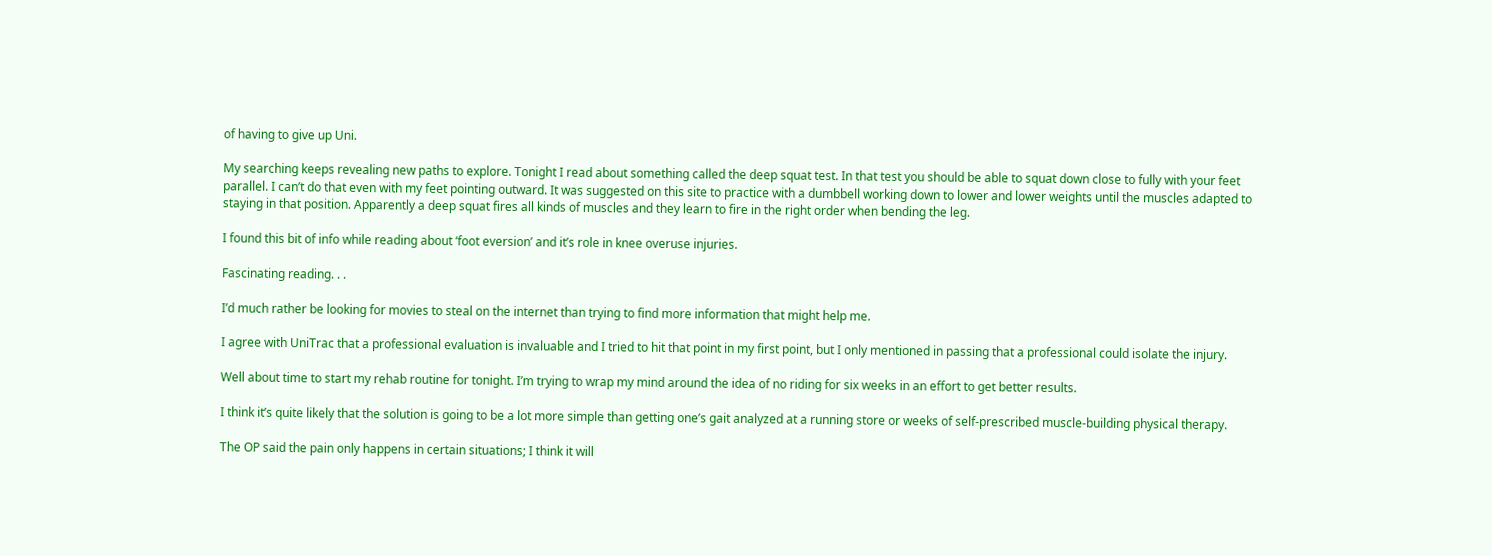of having to give up Uni.

My searching keeps revealing new paths to explore. Tonight I read about something called the deep squat test. In that test you should be able to squat down close to fully with your feet parallel. I can’t do that even with my feet pointing outward. It was suggested on this site to practice with a dumbbell working down to lower and lower weights until the muscles adapted to staying in that position. Apparently a deep squat fires all kinds of muscles and they learn to fire in the right order when bending the leg.

I found this bit of info while reading about ‘foot eversion’ and it’s role in knee overuse injuries.

Fascinating reading. . .

I’d much rather be looking for movies to steal on the internet than trying to find more information that might help me.

I agree with UniTrac that a professional evaluation is invaluable and I tried to hit that point in my first point, but I only mentioned in passing that a professional could isolate the injury.

Well about time to start my rehab routine for tonight. I’m trying to wrap my mind around the idea of no riding for six weeks in an effort to get better results.

I think it’s quite likely that the solution is going to be a lot more simple than getting one’s gait analyzed at a running store or weeks of self-prescribed muscle-building physical therapy.

The OP said the pain only happens in certain situations; I think it will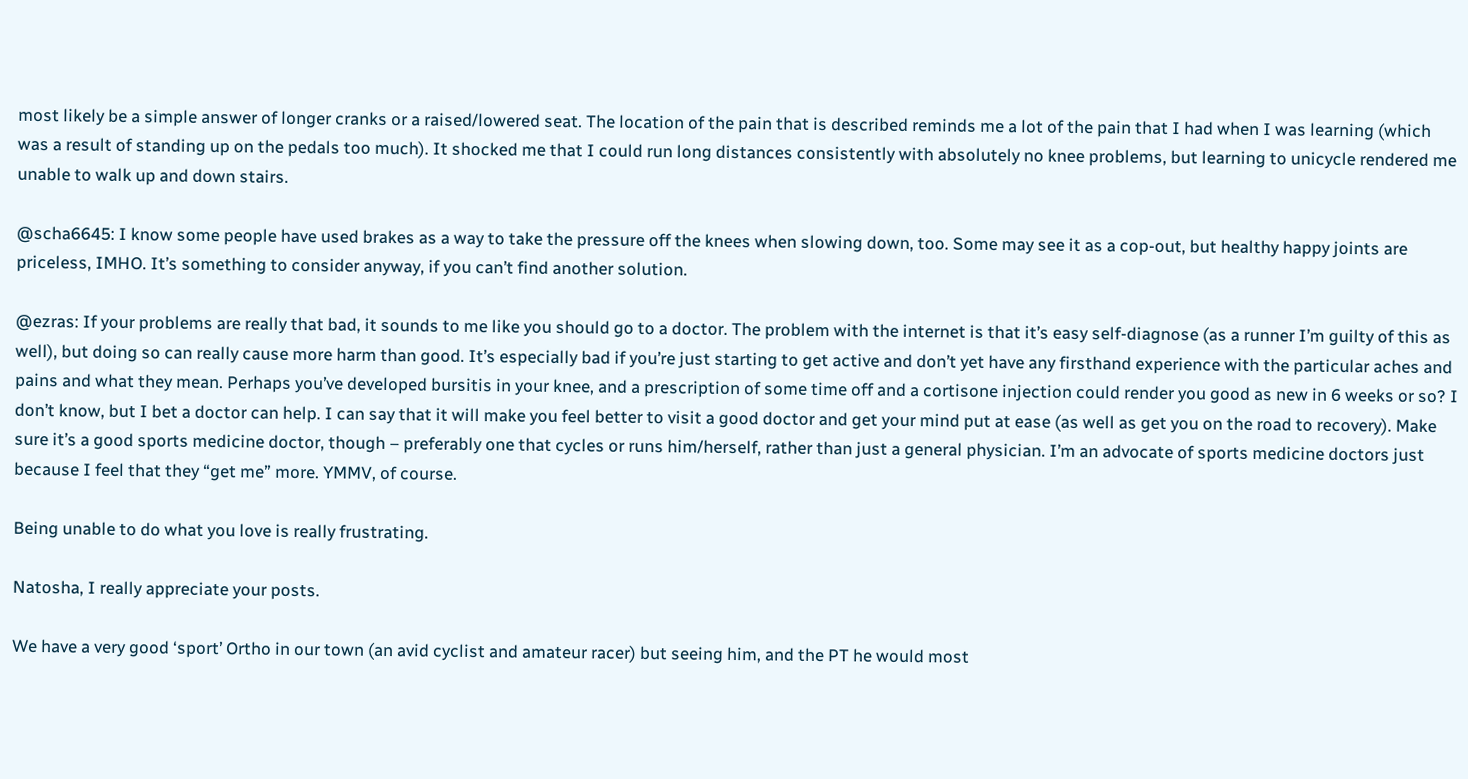most likely be a simple answer of longer cranks or a raised/lowered seat. The location of the pain that is described reminds me a lot of the pain that I had when I was learning (which was a result of standing up on the pedals too much). It shocked me that I could run long distances consistently with absolutely no knee problems, but learning to unicycle rendered me unable to walk up and down stairs.

@scha6645: I know some people have used brakes as a way to take the pressure off the knees when slowing down, too. Some may see it as a cop-out, but healthy happy joints are priceless, IMHO. It’s something to consider anyway, if you can’t find another solution.

@ezras: If your problems are really that bad, it sounds to me like you should go to a doctor. The problem with the internet is that it’s easy self-diagnose (as a runner I’m guilty of this as well), but doing so can really cause more harm than good. It’s especially bad if you’re just starting to get active and don’t yet have any firsthand experience with the particular aches and pains and what they mean. Perhaps you’ve developed bursitis in your knee, and a prescription of some time off and a cortisone injection could render you good as new in 6 weeks or so? I don’t know, but I bet a doctor can help. I can say that it will make you feel better to visit a good doctor and get your mind put at ease (as well as get you on the road to recovery). Make sure it’s a good sports medicine doctor, though – preferably one that cycles or runs him/herself, rather than just a general physician. I’m an advocate of sports medicine doctors just because I feel that they “get me” more. YMMV, of course.

Being unable to do what you love is really frustrating.

Natosha, I really appreciate your posts.

We have a very good ‘sport’ Ortho in our town (an avid cyclist and amateur racer) but seeing him, and the PT he would most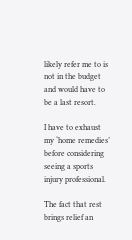likely refer me to is not in the budget and would have to be a last resort.

I have to exhaust my ‘home remedies’ before considering seeing a sports injury professional.

The fact that rest brings relief an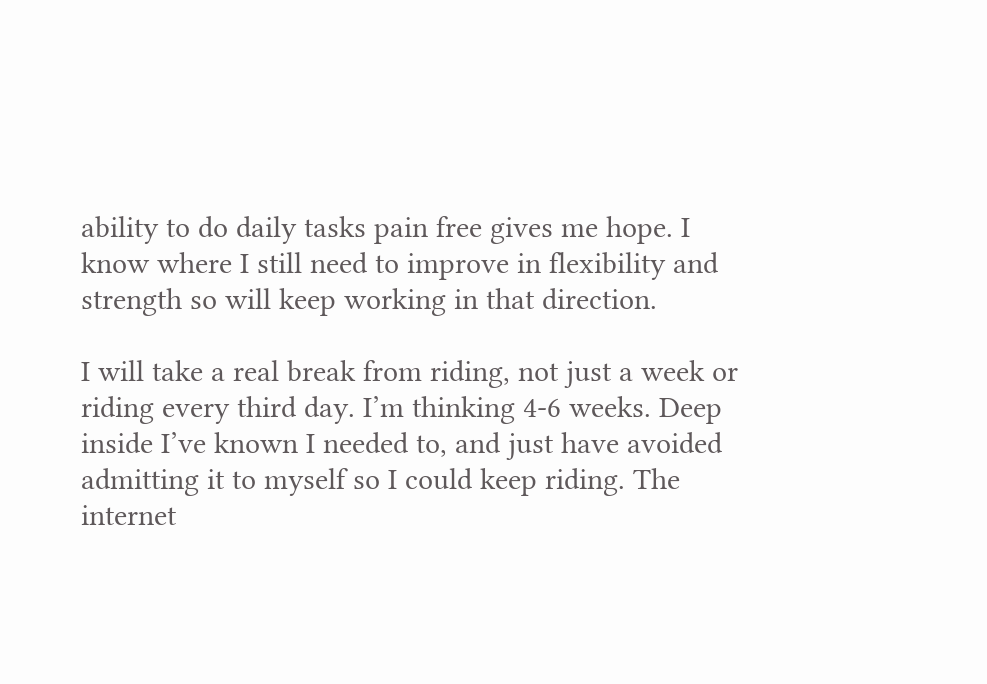ability to do daily tasks pain free gives me hope. I know where I still need to improve in flexibility and strength so will keep working in that direction.

I will take a real break from riding, not just a week or riding every third day. I’m thinking 4-6 weeks. Deep inside I’ve known I needed to, and just have avoided admitting it to myself so I could keep riding. The internet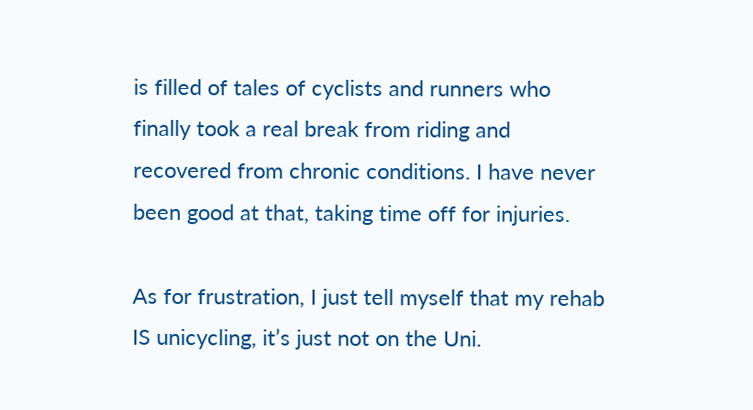is filled of tales of cyclists and runners who finally took a real break from riding and recovered from chronic conditions. I have never been good at that, taking time off for injuries.

As for frustration, I just tell myself that my rehab IS unicycling, it’s just not on the Uni.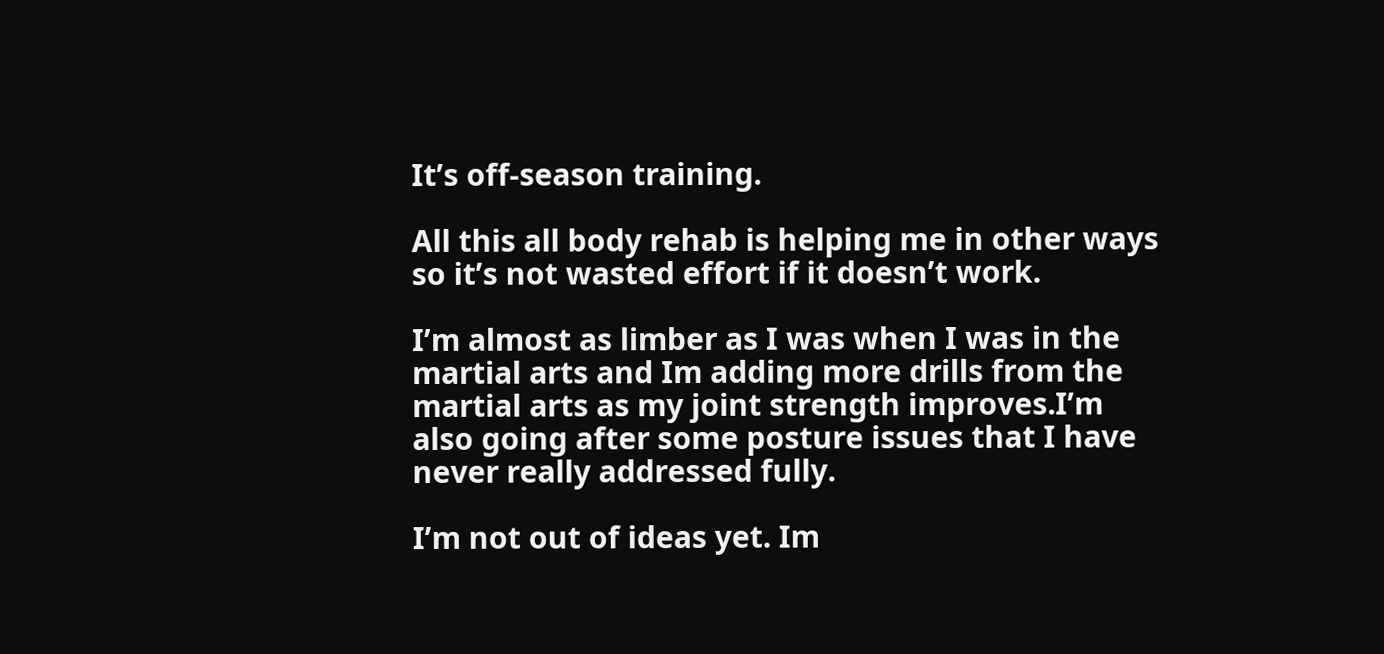It’s off-season training.

All this all body rehab is helping me in other ways so it’s not wasted effort if it doesn’t work.

I’m almost as limber as I was when I was in the martial arts and Im adding more drills from the martial arts as my joint strength improves.I’m also going after some posture issues that I have never really addressed fully.

I’m not out of ideas yet. Im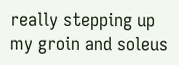really stepping up my groin and soleus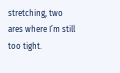stretching, two ares where I’m still too tight.